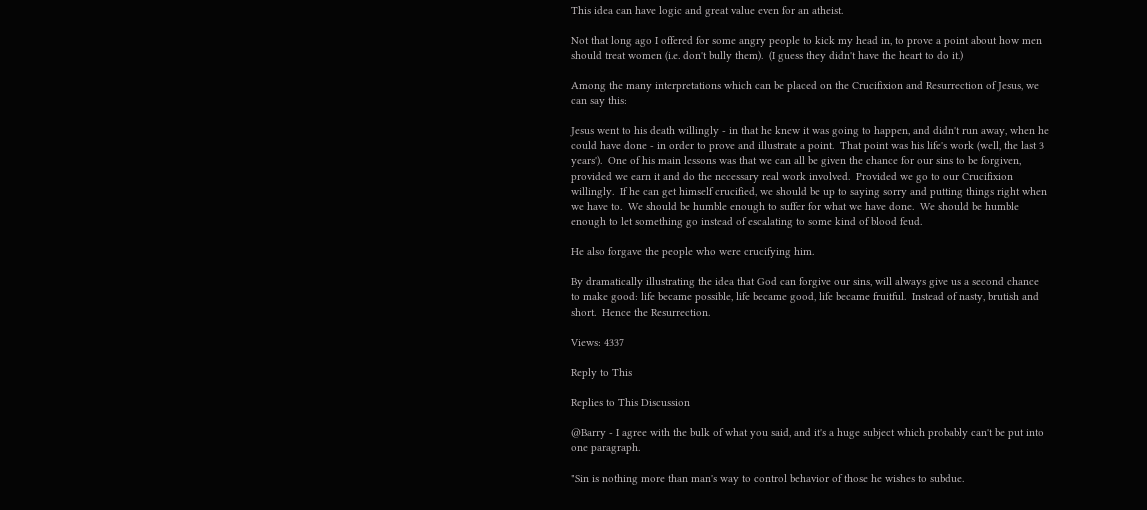This idea can have logic and great value even for an atheist.

Not that long ago I offered for some angry people to kick my head in, to prove a point about how men should treat women (i.e. don't bully them).  (I guess they didn't have the heart to do it.)

Among the many interpretations which can be placed on the Crucifixion and Resurrection of Jesus, we can say this:

Jesus went to his death willingly - in that he knew it was going to happen, and didn't run away, when he could have done - in order to prove and illustrate a point.  That point was his life's work (well, the last 3 years').  One of his main lessons was that we can all be given the chance for our sins to be forgiven, provided we earn it and do the necessary real work involved.  Provided we go to our Crucifixion willingly.  If he can get himself crucified, we should be up to saying sorry and putting things right when we have to.  We should be humble enough to suffer for what we have done.  We should be humble enough to let something go instead of escalating to some kind of blood feud.

He also forgave the people who were crucifying him.

By dramatically illustrating the idea that God can forgive our sins, will always give us a second chance to make good: life became possible, life became good, life became fruitful.  Instead of nasty, brutish and short.  Hence the Resurrection.

Views: 4337

Reply to This

Replies to This Discussion

@Barry - I agree with the bulk of what you said, and it's a huge subject which probably can't be put into one paragraph.

"Sin is nothing more than man's way to control behavior of those he wishes to subdue.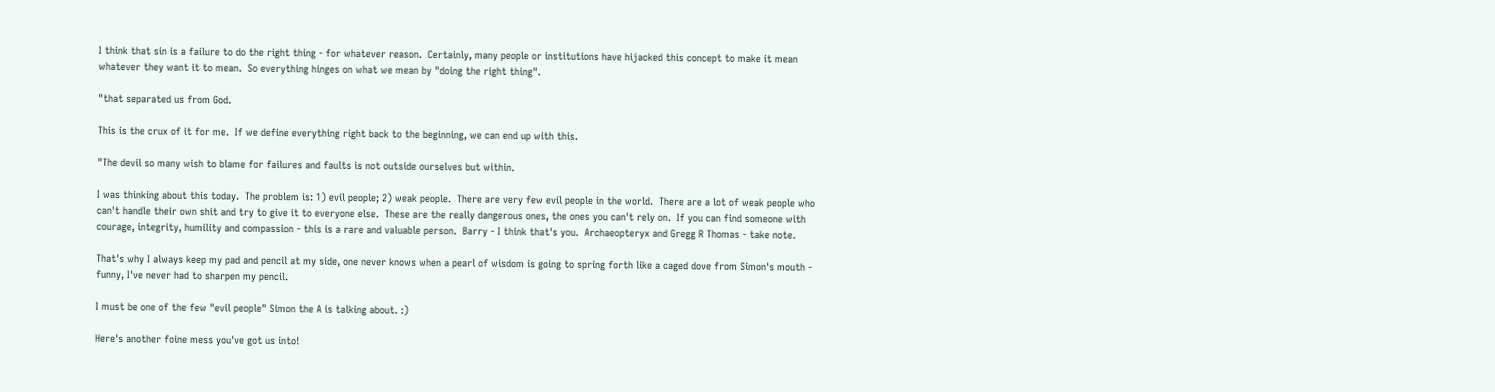I think that sin is a failure to do the right thing - for whatever reason.  Certainly, many people or institutions have hijacked this concept to make it mean whatever they want it to mean.  So everything hinges on what we mean by "doing the right thing".

"that separated us from God.

This is the crux of it for me.  If we define everything right back to the beginning, we can end up with this.

"The devil so many wish to blame for failures and faults is not outside ourselves but within.

I was thinking about this today.  The problem is: 1) evil people; 2) weak people.  There are very few evil people in the world.  There are a lot of weak people who can't handle their own shit and try to give it to everyone else.  These are the really dangerous ones, the ones you can't rely on.  If you can find someone with courage, integrity, humility and compassion - this is a rare and valuable person.  Barry - I think that's you.  Archaeopteryx and Gregg R Thomas - take note.

That's why I always keep my pad and pencil at my side, one never knows when a pearl of wisdom is going to spring forth like a caged dove from Simon's mouth - funny, I've never had to sharpen my pencil.

I must be one of the few "evil people" Simon the A is talking about. :)

Here's another foine mess you've got us into!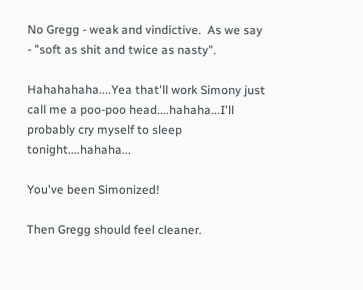No Gregg - weak and vindictive.  As we say - "soft as shit and twice as nasty".

Hahahahaha....Yea that'll work Simony just call me a poo-poo head....hahaha...I'll probably cry myself to sleep tonight....hahaha...

You've been Simonized!

Then Gregg should feel cleaner.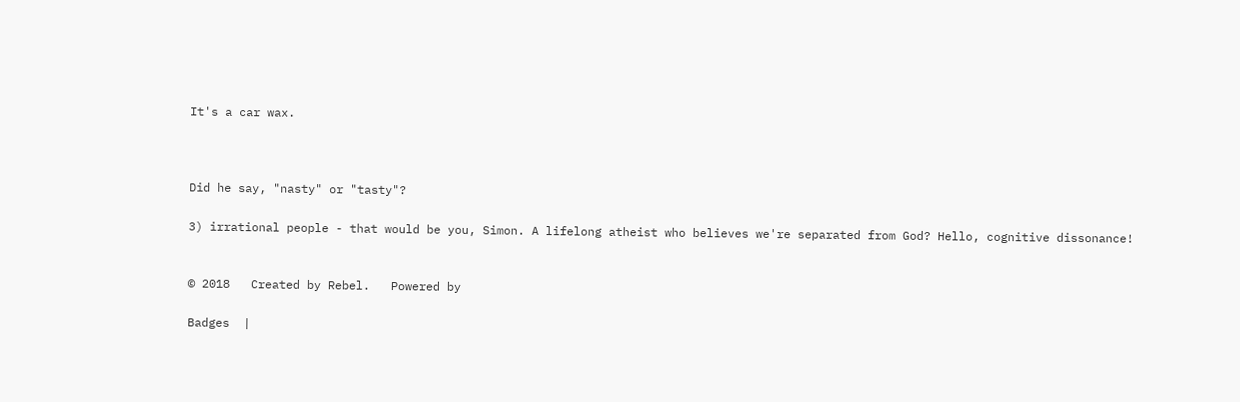It's a car wax.



Did he say, "nasty" or "tasty"?

3) irrational people - that would be you, Simon. A lifelong atheist who believes we're separated from God? Hello, cognitive dissonance!


© 2018   Created by Rebel.   Powered by

Badges  |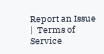Report an Issue  |  Terms of Service